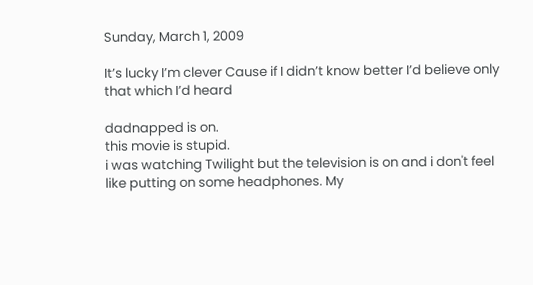Sunday, March 1, 2009

It’s lucky I’m clever Cause if I didn’t know better I’d believe only that which I’d heard

dadnapped is on.
this movie is stupid.
i was watching Twilight but the television is on and i don't feel like putting on some headphones. My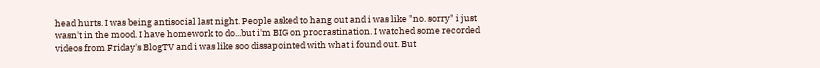head hurts. I was being antisocial last night. People asked to hang out and i was like "no. sorry" i just wasn't in the mood. I have homework to do...but i'm BIG on procrastination. I watched some recorded videos from Friday's BlogTV and i was like soo dissapointed with what i found out. But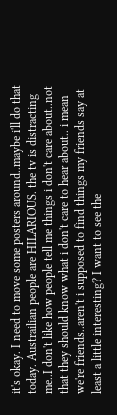it's okay. I need to move some posters around..maybe i'll do that today. Austrailian people are HILARIOUS. the tv is distracting me..I don't like how people tell me things i don't care about..not that they should know what i don't care to hear about.. i mean we're friends..aren't i supposed to find things my friends say at least a little interesting? I want to see the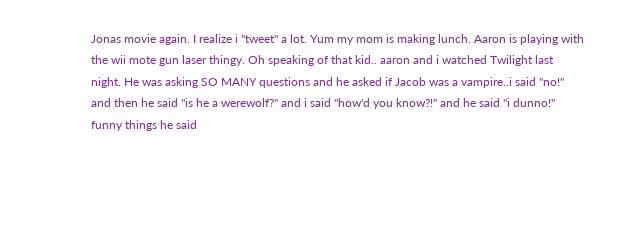Jonas movie again. I realize i "tweet" a lot. Yum my mom is making lunch. Aaron is playing with the wii mote gun laser thingy. Oh speaking of that kid.. aaron and i watched Twilight last night. He was asking SO MANY questions and he asked if Jacob was a vampire..i said "no!" and then he said "is he a werewolf?" and i said "how'd you know?!" and he said "i dunno!"
funny things he said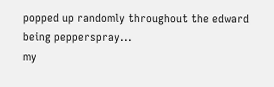popped up randomly throughout the edward being pepperspray...
my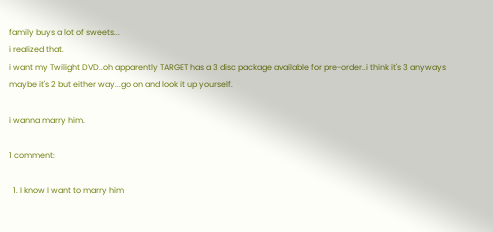family buys a lot of sweets...
i realized that.
i want my Twilight DVD..oh apparently TARGET has a 3 disc package available for pre-order..i think it's 3 anyways maybe it's 2 but either way...go on and look it up yourself.

i wanna marry him.

1 comment:

  1. I know I want to marry him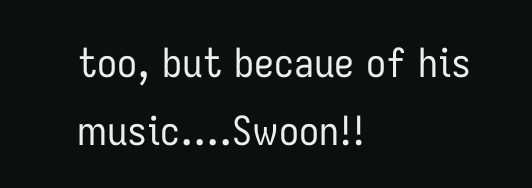too, but becaue of his music....Swoon!!